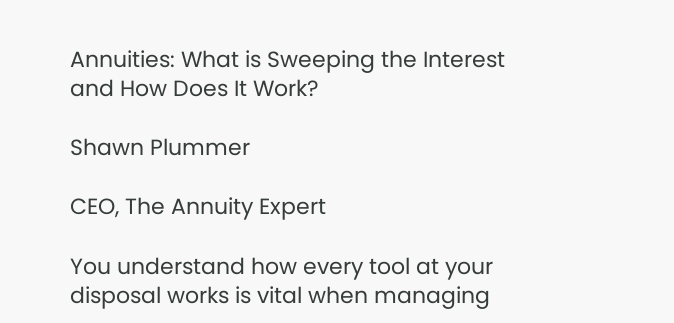Annuities: What is Sweeping the Interest and How Does It Work?

Shawn Plummer

CEO, The Annuity Expert

You understand how every tool at your disposal works is vital when managing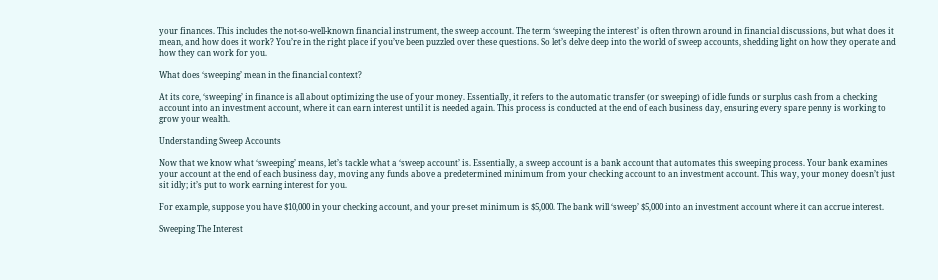your finances. This includes the not-so-well-known financial instrument, the sweep account. The term ‘sweeping the interest’ is often thrown around in financial discussions, but what does it mean, and how does it work? You’re in the right place if you’ve been puzzled over these questions. So let’s delve deep into the world of sweep accounts, shedding light on how they operate and how they can work for you.

What does ‘sweeping’ mean in the financial context?

At its core, ‘sweeping’ in finance is all about optimizing the use of your money. Essentially, it refers to the automatic transfer (or sweeping) of idle funds or surplus cash from a checking account into an investment account, where it can earn interest until it is needed again. This process is conducted at the end of each business day, ensuring every spare penny is working to grow your wealth.

Understanding Sweep Accounts

Now that we know what ‘sweeping’ means, let’s tackle what a ‘sweep account’ is. Essentially, a sweep account is a bank account that automates this sweeping process. Your bank examines your account at the end of each business day, moving any funds above a predetermined minimum from your checking account to an investment account. This way, your money doesn’t just sit idly; it’s put to work earning interest for you.

For example, suppose you have $10,000 in your checking account, and your pre-set minimum is $5,000. The bank will ‘sweep’ $5,000 into an investment account where it can accrue interest.

Sweeping The Interest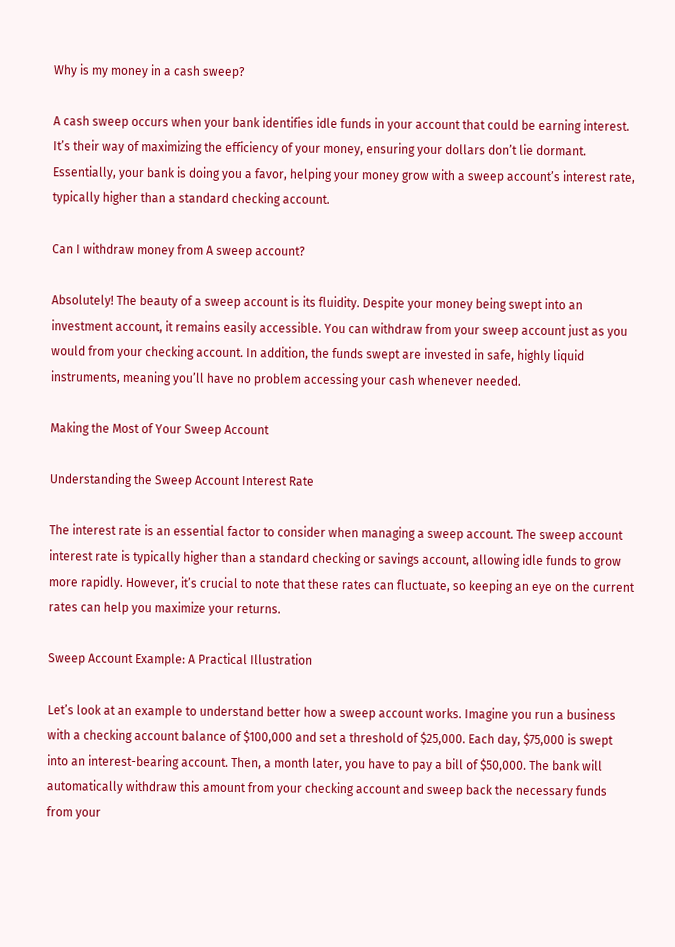Why is my money in a cash sweep?

A cash sweep occurs when your bank identifies idle funds in your account that could be earning interest. It’s their way of maximizing the efficiency of your money, ensuring your dollars don’t lie dormant. Essentially, your bank is doing you a favor, helping your money grow with a sweep account’s interest rate, typically higher than a standard checking account.

Can I withdraw money from A sweep account?

Absolutely! The beauty of a sweep account is its fluidity. Despite your money being swept into an investment account, it remains easily accessible. You can withdraw from your sweep account just as you would from your checking account. In addition, the funds swept are invested in safe, highly liquid instruments, meaning you’ll have no problem accessing your cash whenever needed.

Making the Most of Your Sweep Account

Understanding the Sweep Account Interest Rate

The interest rate is an essential factor to consider when managing a sweep account. The sweep account interest rate is typically higher than a standard checking or savings account, allowing idle funds to grow more rapidly. However, it’s crucial to note that these rates can fluctuate, so keeping an eye on the current rates can help you maximize your returns.

Sweep Account Example: A Practical Illustration

Let’s look at an example to understand better how a sweep account works. Imagine you run a business with a checking account balance of $100,000 and set a threshold of $25,000. Each day, $75,000 is swept into an interest-bearing account. Then, a month later, you have to pay a bill of $50,000. The bank will automatically withdraw this amount from your checking account and sweep back the necessary funds from your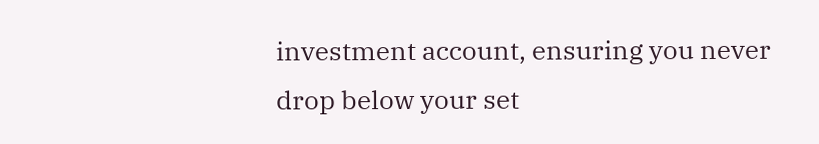investment account, ensuring you never drop below your set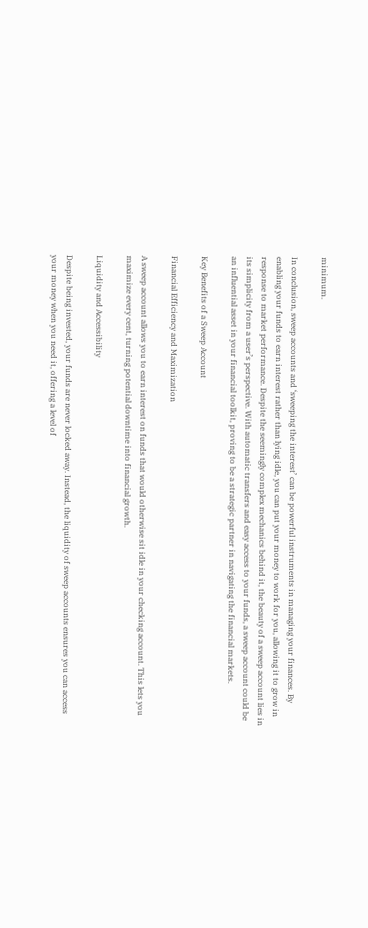minimum.

In conclusion, sweep accounts and ‘sweeping the interest’ can be powerful instruments in managing your finances. By enabling your funds to earn interest rather than lying idle, you can put your money to work for you, allowing it to grow in response to market performance. Despite the seemingly complex mechanics behind it, the beauty of a sweep account lies in its simplicity from a user’s perspective. With automatic transfers and easy access to your funds, a sweep account could be an influential asset in your financial toolkit, proving to be a strategic partner in navigating the financial markets.

Key Benefits of a Sweep Account

Financial Efficiency and Maximization

A sweep account allows you to earn interest on funds that would otherwise sit idle in your checking account. This lets you maximize every cent, turning potential downtime into financial growth.

Liquidity and Accessibility

Despite being invested, your funds are never locked away. Instead, the liquidity of sweep accounts ensures you can access your money when you need it, offering a level of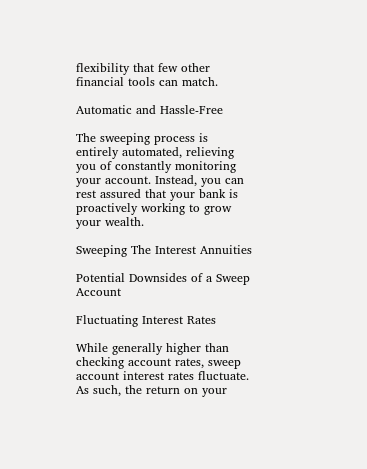flexibility that few other financial tools can match.

Automatic and Hassle-Free

The sweeping process is entirely automated, relieving you of constantly monitoring your account. Instead, you can rest assured that your bank is proactively working to grow your wealth.

Sweeping The Interest Annuities

Potential Downsides of a Sweep Account

Fluctuating Interest Rates

While generally higher than checking account rates, sweep account interest rates fluctuate. As such, the return on your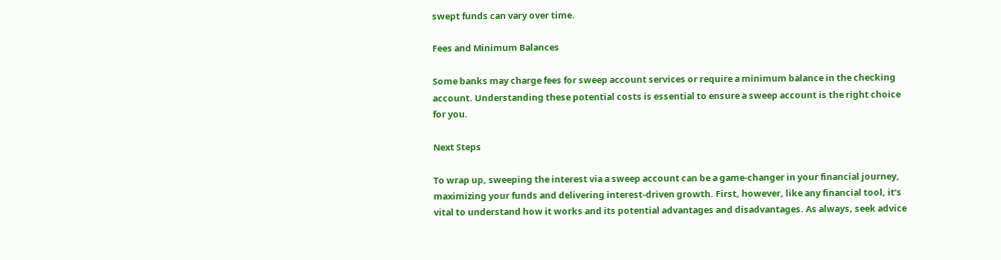swept funds can vary over time.

Fees and Minimum Balances

Some banks may charge fees for sweep account services or require a minimum balance in the checking account. Understanding these potential costs is essential to ensure a sweep account is the right choice for you.

Next Steps

To wrap up, sweeping the interest via a sweep account can be a game-changer in your financial journey, maximizing your funds and delivering interest-driven growth. First, however, like any financial tool, it’s vital to understand how it works and its potential advantages and disadvantages. As always, seek advice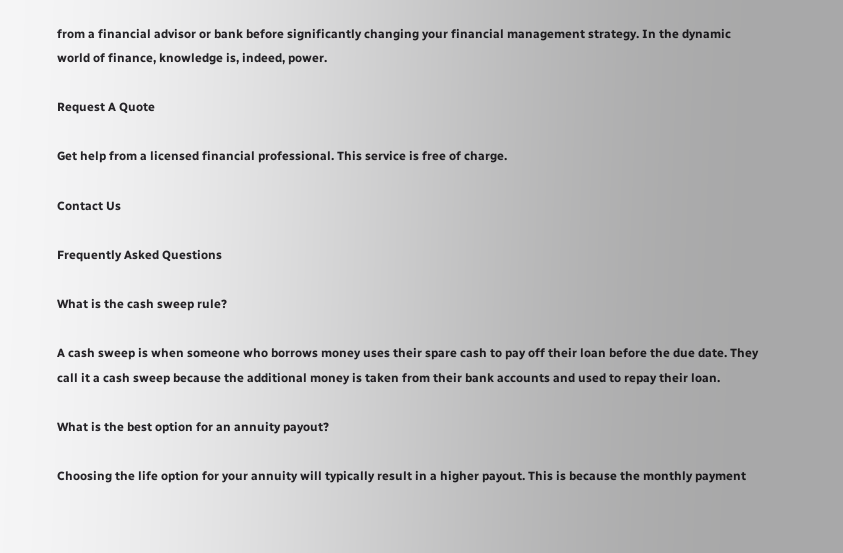from a financial advisor or bank before significantly changing your financial management strategy. In the dynamic world of finance, knowledge is, indeed, power.

Request A Quote

Get help from a licensed financial professional. This service is free of charge.

Contact Us

Frequently Asked Questions

What is the cash sweep rule?

A cash sweep is when someone who borrows money uses their spare cash to pay off their loan before the due date. They call it a cash sweep because the additional money is taken from their bank accounts and used to repay their loan.

What is the best option for an annuity payout?

Choosing the life option for your annuity will typically result in a higher payout. This is because the monthly payment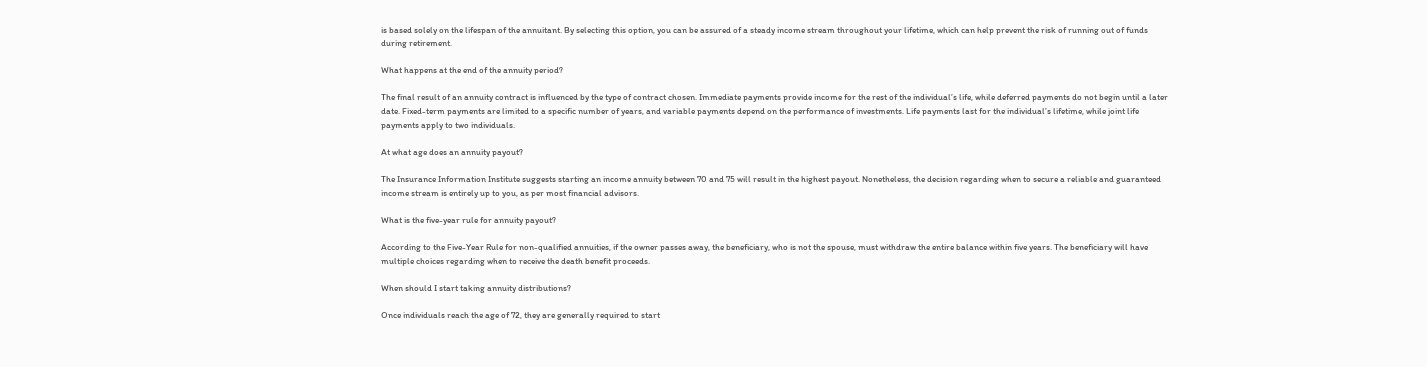is based solely on the lifespan of the annuitant. By selecting this option, you can be assured of a steady income stream throughout your lifetime, which can help prevent the risk of running out of funds during retirement.

What happens at the end of the annuity period?

The final result of an annuity contract is influenced by the type of contract chosen. Immediate payments provide income for the rest of the individual’s life, while deferred payments do not begin until a later date. Fixed-term payments are limited to a specific number of years, and variable payments depend on the performance of investments. Life payments last for the individual’s lifetime, while joint life payments apply to two individuals.

At what age does an annuity payout?

The Insurance Information Institute suggests starting an income annuity between 70 and 75 will result in the highest payout. Nonetheless, the decision regarding when to secure a reliable and guaranteed income stream is entirely up to you, as per most financial advisors.

What is the five-year rule for annuity payout?

According to the Five-Year Rule for non-qualified annuities, if the owner passes away, the beneficiary, who is not the spouse, must withdraw the entire balance within five years. The beneficiary will have multiple choices regarding when to receive the death benefit proceeds.

When should I start taking annuity distributions?

Once individuals reach the age of 72, they are generally required to start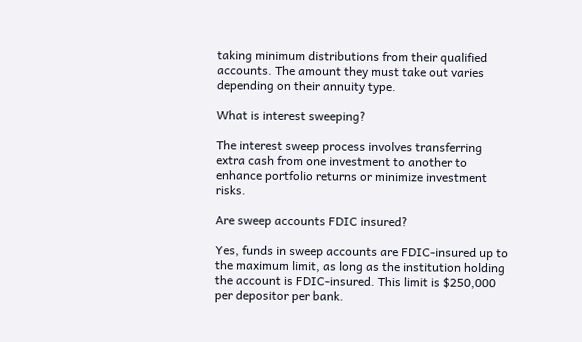taking minimum distributions from their qualified accounts. The amount they must take out varies depending on their annuity type.

What is interest sweeping?

The interest sweep process involves transferring extra cash from one investment to another to enhance portfolio returns or minimize investment risks.

Are sweep accounts FDIC insured?

Yes, funds in sweep accounts are FDIC-insured up to the maximum limit, as long as the institution holding the account is FDIC-insured. This limit is $250,000 per depositor per bank.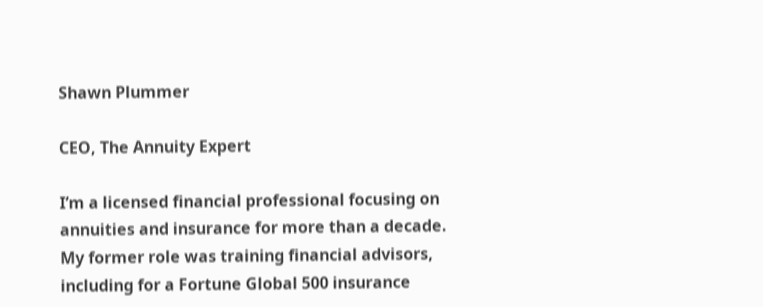Shawn Plummer

CEO, The Annuity Expert

I’m a licensed financial professional focusing on annuities and insurance for more than a decade. My former role was training financial advisors, including for a Fortune Global 500 insurance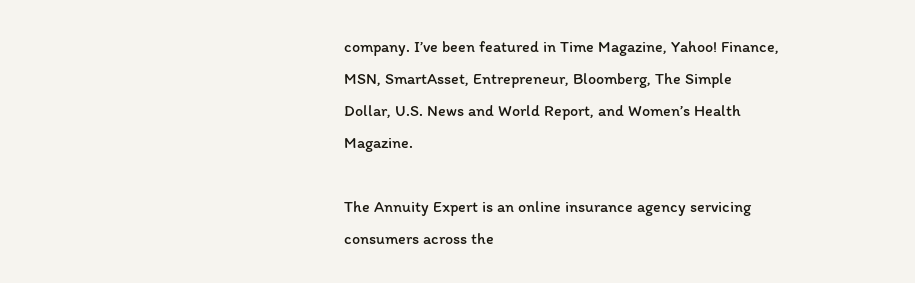company. I’ve been featured in Time Magazine, Yahoo! Finance, MSN, SmartAsset, Entrepreneur, Bloomberg, The Simple Dollar, U.S. News and World Report, and Women’s Health Magazine.

The Annuity Expert is an online insurance agency servicing consumers across the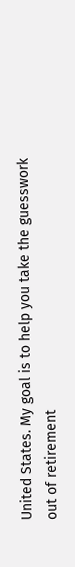United States. My goal is to help you take the guesswork out of retirement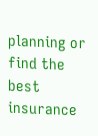planning or find the best insurance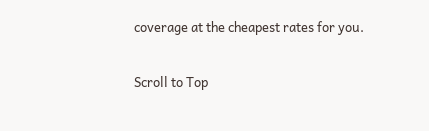coverage at the cheapest rates for you.

Scroll to Top